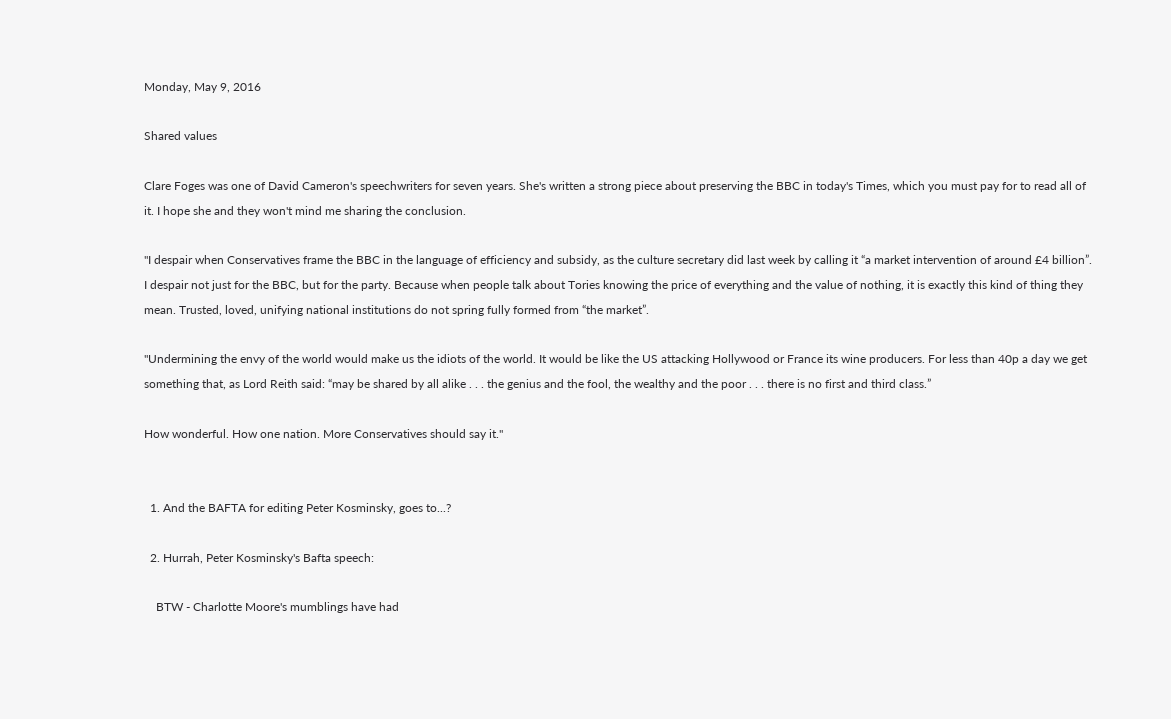Monday, May 9, 2016

Shared values

Clare Foges was one of David Cameron's speechwriters for seven years. She's written a strong piece about preserving the BBC in today's Times, which you must pay for to read all of it. I hope she and they won't mind me sharing the conclusion.

"I despair when Conservatives frame the BBC in the language of efficiency and subsidy, as the culture secretary did last week by calling it “a market intervention of around £4 billion”. I despair not just for the BBC, but for the party. Because when people talk about Tories knowing the price of everything and the value of nothing, it is exactly this kind of thing they mean. Trusted, loved, unifying national institutions do not spring fully formed from “the market”.

"Undermining the envy of the world would make us the idiots of the world. It would be like the US attacking Hollywood or France its wine producers. For less than 40p a day we get something that, as Lord Reith said: “may be shared by all alike . . . the genius and the fool, the wealthy and the poor . . . there is no first and third class.”

How wonderful. How one nation. More Conservatives should say it."


  1. And the BAFTA for editing Peter Kosminsky, goes to...?

  2. Hurrah, Peter Kosminsky's Bafta speech:

    BTW - Charlotte Moore's mumblings have had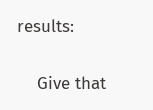results:

    Give that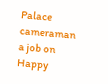Palace cameraman a job on Happy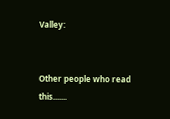Valley:


Other people who read this.......